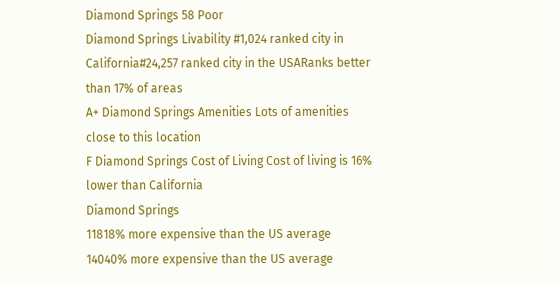Diamond Springs 58 Poor
Diamond Springs Livability #1,024 ranked city in California#24,257 ranked city in the USARanks better than 17% of areas
A+ Diamond Springs Amenities Lots of amenities close to this location
F Diamond Springs Cost of Living Cost of living is 16% lower than California
Diamond Springs
11818% more expensive than the US average
14040% more expensive than the US average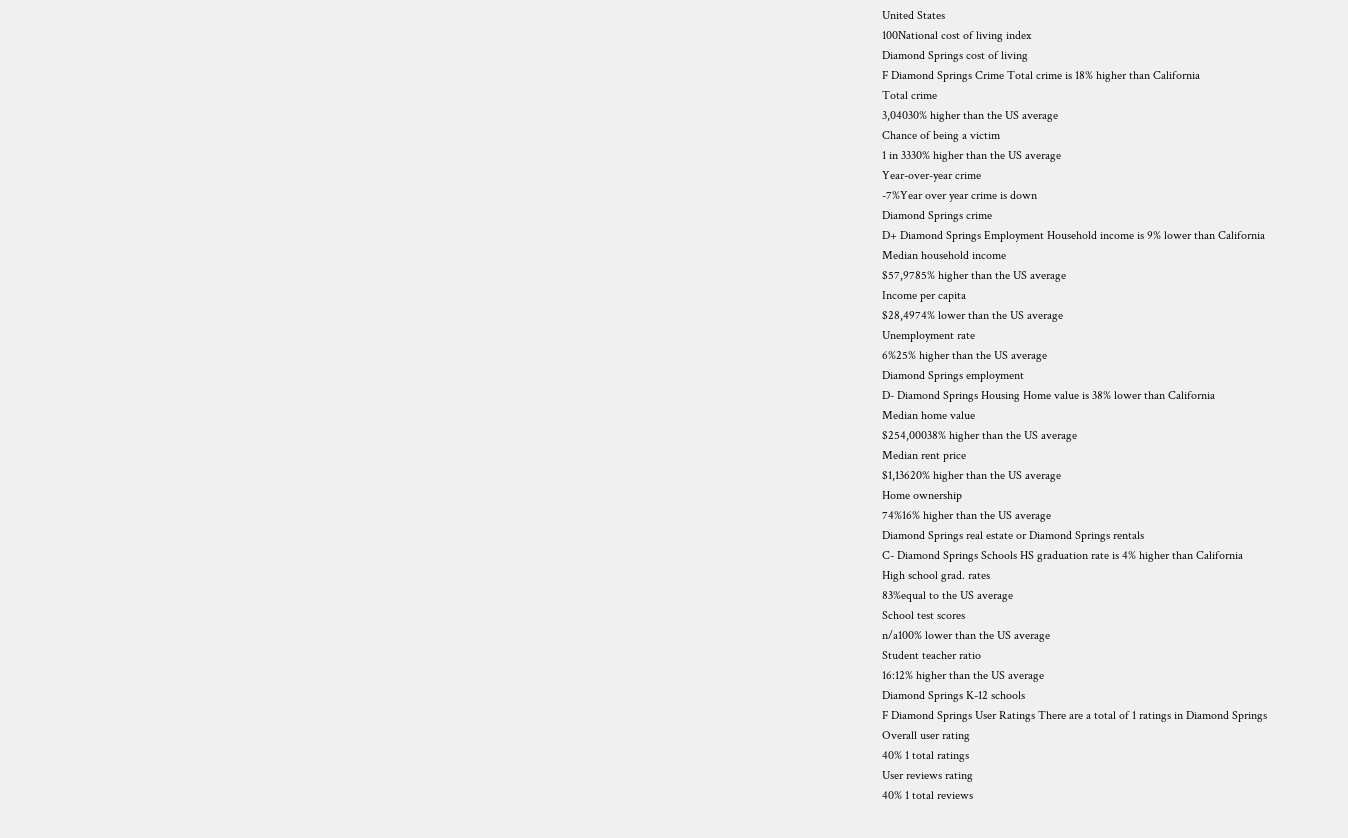United States
100National cost of living index
Diamond Springs cost of living
F Diamond Springs Crime Total crime is 18% higher than California
Total crime
3,04030% higher than the US average
Chance of being a victim
1 in 3330% higher than the US average
Year-over-year crime
-7%Year over year crime is down
Diamond Springs crime
D+ Diamond Springs Employment Household income is 9% lower than California
Median household income
$57,9785% higher than the US average
Income per capita
$28,4974% lower than the US average
Unemployment rate
6%25% higher than the US average
Diamond Springs employment
D- Diamond Springs Housing Home value is 38% lower than California
Median home value
$254,00038% higher than the US average
Median rent price
$1,13620% higher than the US average
Home ownership
74%16% higher than the US average
Diamond Springs real estate or Diamond Springs rentals
C- Diamond Springs Schools HS graduation rate is 4% higher than California
High school grad. rates
83%equal to the US average
School test scores
n/a100% lower than the US average
Student teacher ratio
16:12% higher than the US average
Diamond Springs K-12 schools
F Diamond Springs User Ratings There are a total of 1 ratings in Diamond Springs
Overall user rating
40% 1 total ratings
User reviews rating
40% 1 total reviews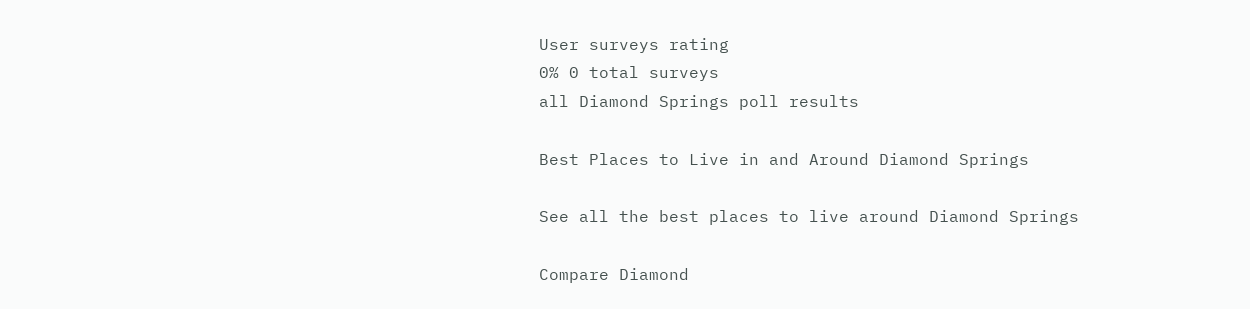User surveys rating
0% 0 total surveys
all Diamond Springs poll results

Best Places to Live in and Around Diamond Springs

See all the best places to live around Diamond Springs

Compare Diamond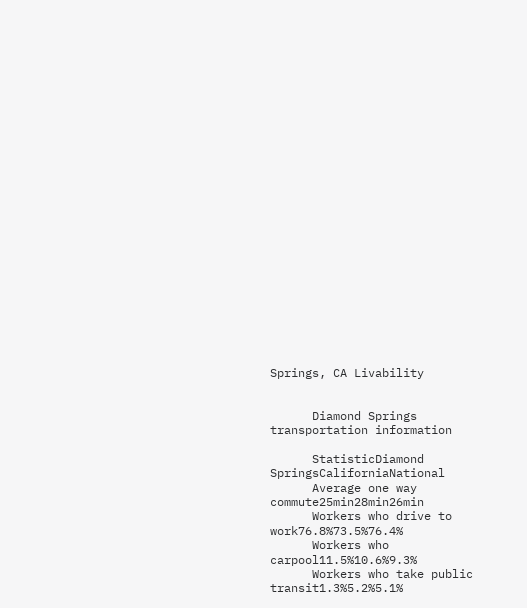Springs, CA Livability


      Diamond Springs transportation information

      StatisticDiamond SpringsCaliforniaNational
      Average one way commute25min28min26min
      Workers who drive to work76.8%73.5%76.4%
      Workers who carpool11.5%10.6%9.3%
      Workers who take public transit1.3%5.2%5.1%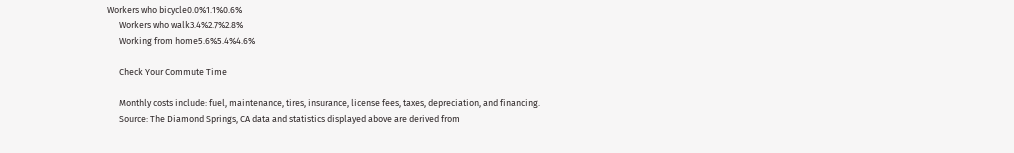Workers who bicycle0.0%1.1%0.6%
      Workers who walk3.4%2.7%2.8%
      Working from home5.6%5.4%4.6%

      Check Your Commute Time

      Monthly costs include: fuel, maintenance, tires, insurance, license fees, taxes, depreciation, and financing.
      Source: The Diamond Springs, CA data and statistics displayed above are derived from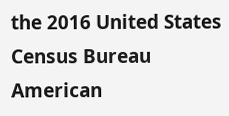the 2016 United States Census Bureau American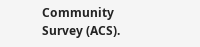Community Survey (ACS).